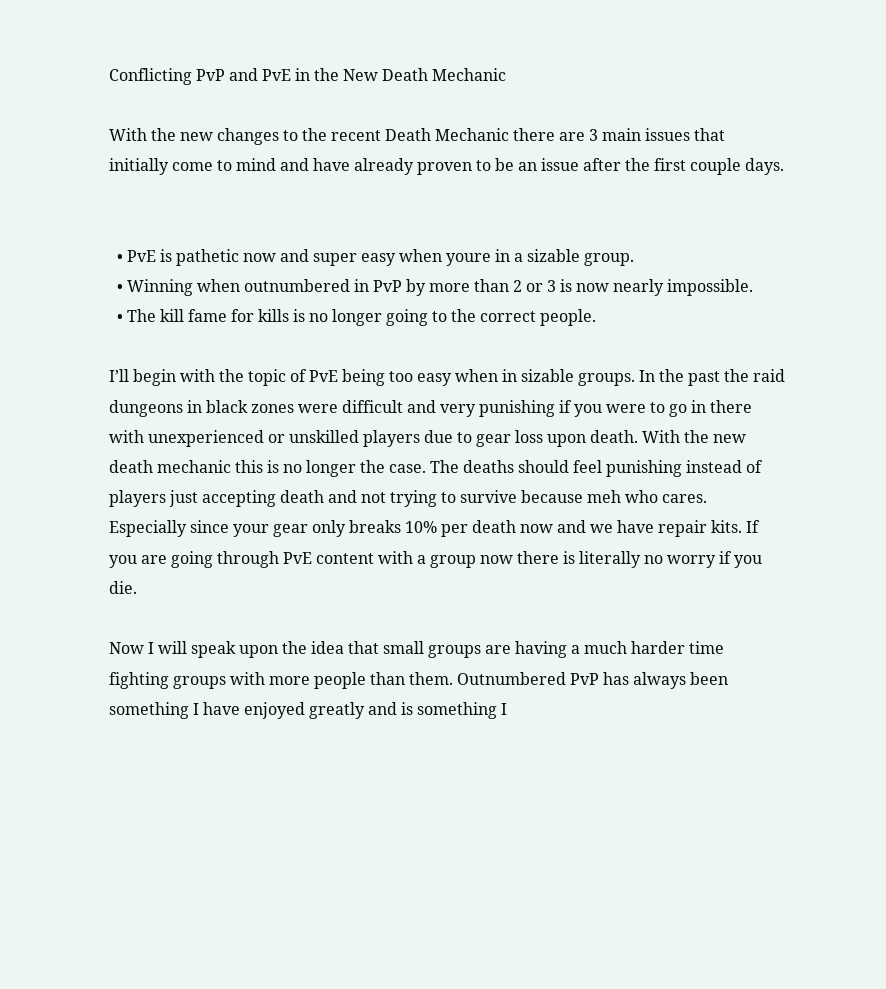Conflicting PvP and PvE in the New Death Mechanic

With the new changes to the recent Death Mechanic there are 3 main issues that initially come to mind and have already proven to be an issue after the first couple days.


  • PvE is pathetic now and super easy when youre in a sizable group.
  • Winning when outnumbered in PvP by more than 2 or 3 is now nearly impossible.
  • The kill fame for kills is no longer going to the correct people.

I’ll begin with the topic of PvE being too easy when in sizable groups. In the past the raid dungeons in black zones were difficult and very punishing if you were to go in there with unexperienced or unskilled players due to gear loss upon death. With the new death mechanic this is no longer the case. The deaths should feel punishing instead of players just accepting death and not trying to survive because meh who cares. Especially since your gear only breaks 10% per death now and we have repair kits. If you are going through PvE content with a group now there is literally no worry if you die.

Now I will speak upon the idea that small groups are having a much harder time fighting groups with more people than them. Outnumbered PvP has always been something I have enjoyed greatly and is something I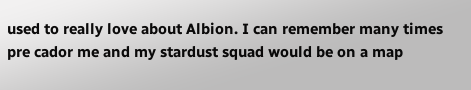used to really love about Albion. I can remember many times pre cador me and my stardust squad would be on a map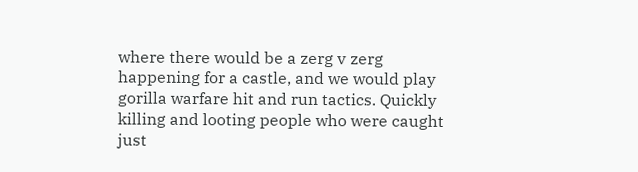where there would be a zerg v zerg happening for a castle, and we would play gorilla warfare hit and run tactics. Quickly killing and looting people who were caught just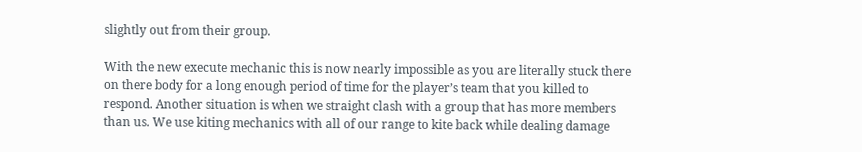slightly out from their group.

With the new execute mechanic this is now nearly impossible as you are literally stuck there on there body for a long enough period of time for the player’s team that you killed to respond. Another situation is when we straight clash with a group that has more members than us. We use kiting mechanics with all of our range to kite back while dealing damage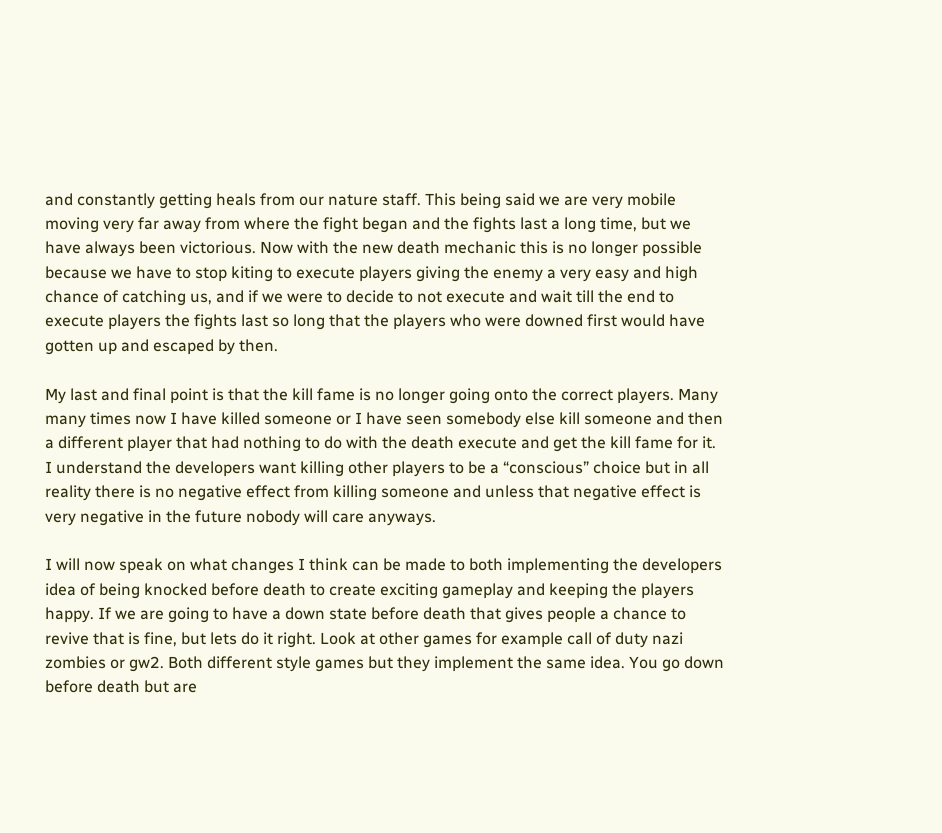and constantly getting heals from our nature staff. This being said we are very mobile moving very far away from where the fight began and the fights last a long time, but we have always been victorious. Now with the new death mechanic this is no longer possible because we have to stop kiting to execute players giving the enemy a very easy and high chance of catching us, and if we were to decide to not execute and wait till the end to execute players the fights last so long that the players who were downed first would have gotten up and escaped by then.

My last and final point is that the kill fame is no longer going onto the correct players. Many many times now I have killed someone or I have seen somebody else kill someone and then a different player that had nothing to do with the death execute and get the kill fame for it. I understand the developers want killing other players to be a “conscious” choice but in all reality there is no negative effect from killing someone and unless that negative effect is very negative in the future nobody will care anyways.

I will now speak on what changes I think can be made to both implementing the developers idea of being knocked before death to create exciting gameplay and keeping the players happy. If we are going to have a down state before death that gives people a chance to revive that is fine, but lets do it right. Look at other games for example call of duty nazi zombies or gw2. Both different style games but they implement the same idea. You go down before death but are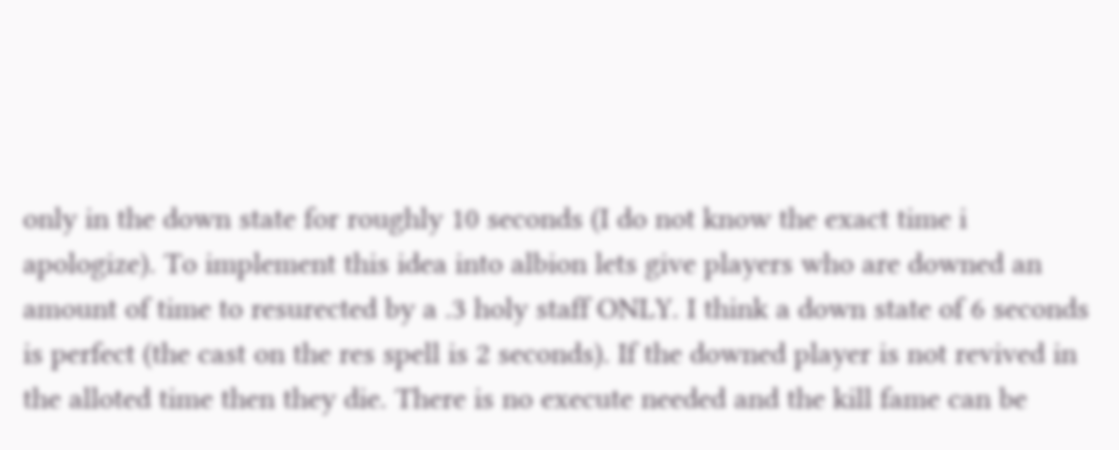only in the down state for roughly 10 seconds (I do not know the exact time i apologize). To implement this idea into albion lets give players who are downed an amount of time to resurected by a .3 holy staff ONLY. I think a down state of 6 seconds is perfect (the cast on the res spell is 2 seconds). If the downed player is not revived in the alloted time then they die. There is no execute needed and the kill fame can be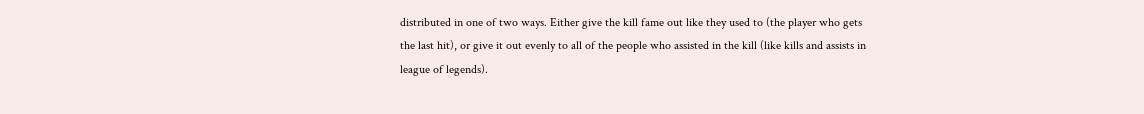distributed in one of two ways. Either give the kill fame out like they used to (the player who gets the last hit), or give it out evenly to all of the people who assisted in the kill (like kills and assists in league of legends).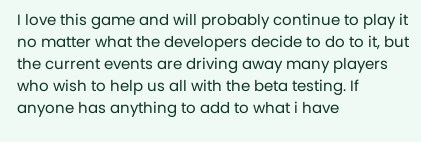I love this game and will probably continue to play it no matter what the developers decide to do to it, but the current events are driving away many players who wish to help us all with the beta testing. If anyone has anything to add to what i have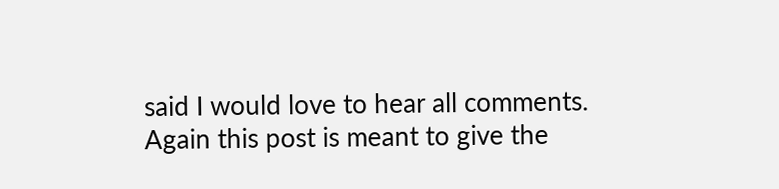said I would love to hear all comments. Again this post is meant to give the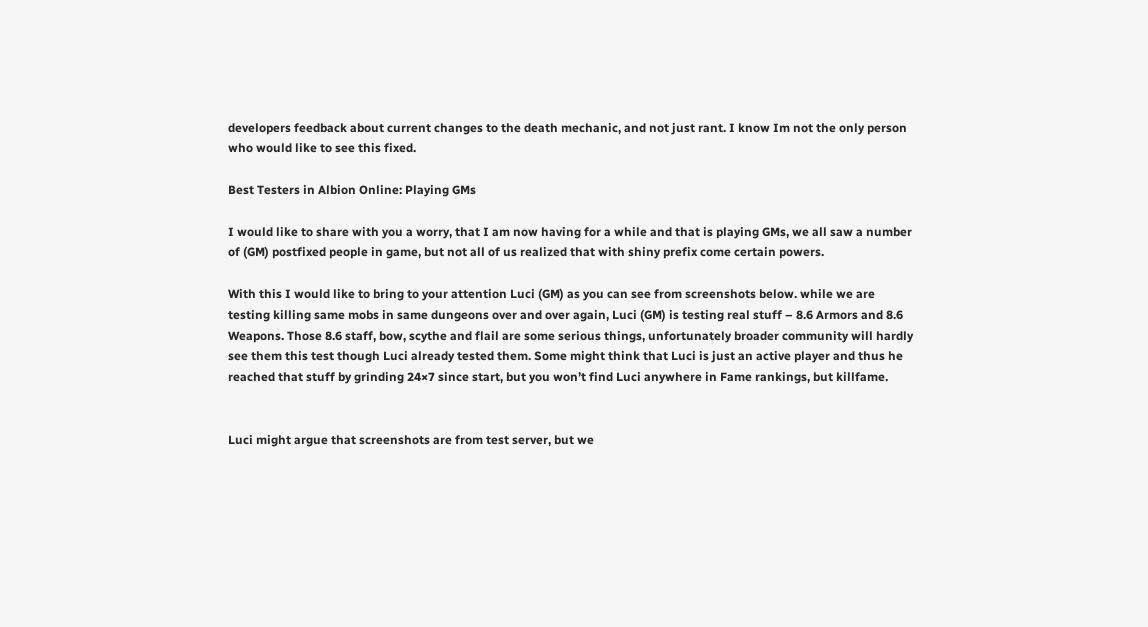developers feedback about current changes to the death mechanic, and not just rant. I know Im not the only person who would like to see this fixed.

Best Testers in Albion Online: Playing GMs

I would like to share with you a worry, that I am now having for a while and that is playing GMs, we all saw a number of (GM) postfixed people in game, but not all of us realized that with shiny prefix come certain powers.

With this I would like to bring to your attention Luci (GM) as you can see from screenshots below. while we are testing killing same mobs in same dungeons over and over again, Luci (GM) is testing real stuff – 8.6 Armors and 8.6 Weapons. Those 8.6 staff, bow, scythe and flail are some serious things, unfortunately broader community will hardly see them this test though Luci already tested them. Some might think that Luci is just an active player and thus he reached that stuff by grinding 24×7 since start, but you won’t find Luci anywhere in Fame rankings, but killfame.


Luci might argue that screenshots are from test server, but we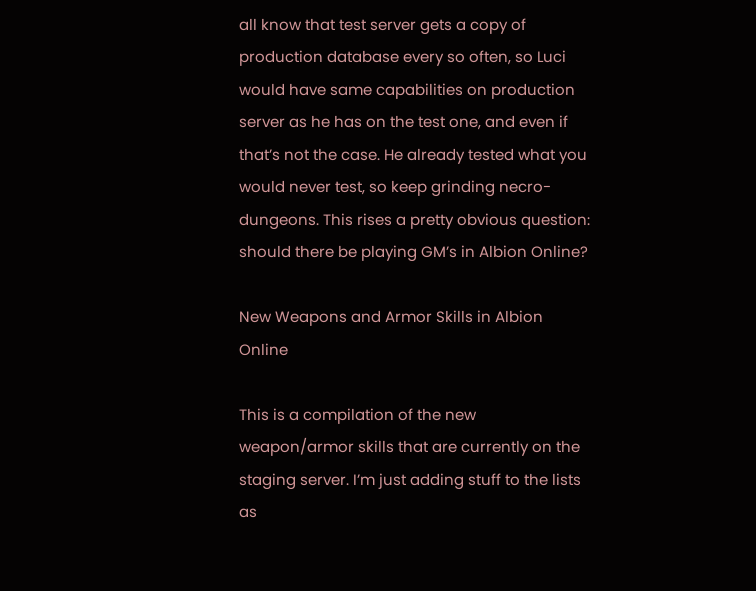all know that test server gets a copy of production database every so often, so Luci would have same capabilities on production server as he has on the test one, and even if that’s not the case. He already tested what you would never test, so keep grinding necro-dungeons. This rises a pretty obvious question: should there be playing GM’s in Albion Online?

New Weapons and Armor Skills in Albion Online

This is a compilation of the new weapon/armor skills that are currently on the staging server. I’m just adding stuff to the lists as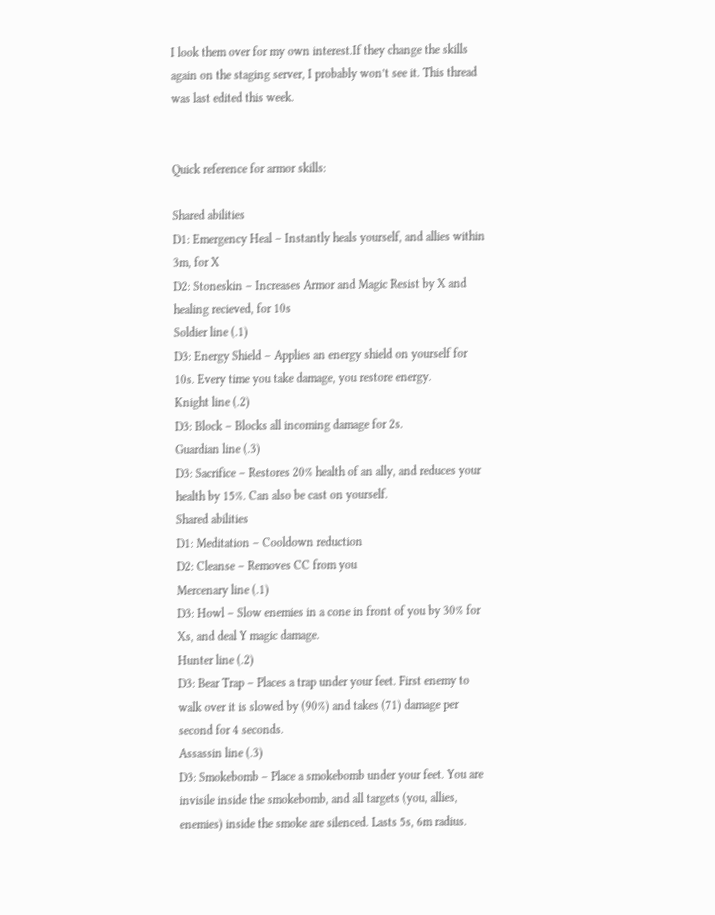I look them over for my own interest.If they change the skills again on the staging server, I probably won’t see it. This thread was last edited this week.


Quick reference for armor skills:

Shared abilities
D1: Emergency Heal – Instantly heals yourself, and allies within 3m, for X
D2: Stoneskin – Increases Armor and Magic Resist by X and healing recieved, for 10s
Soldier line (.1)
D3: Energy Shield – Applies an energy shield on yourself for 10s. Every time you take damage, you restore energy.
Knight line (.2)
D3: Block – Blocks all incoming damage for 2s.
Guardian line (.3)
D3: Sacrifice – Restores 20% health of an ally, and reduces your health by 15%. Can also be cast on yourself.
Shared abilities
D1: Meditation – Cooldown reduction
D2: Cleanse – Removes CC from you
Mercenary line (.1)
D3: Howl – Slow enemies in a cone in front of you by 30% for Xs, and deal Y magic damage.
Hunter line (.2)
D3: Bear Trap – Places a trap under your feet. First enemy to walk over it is slowed by (90%) and takes (71) damage per second for 4 seconds.
Assassin line (.3)
D3: Smokebomb – Place a smokebomb under your feet. You are invisile inside the smokebomb, and all targets (you, allies, enemies) inside the smoke are silenced. Lasts 5s, 6m radius.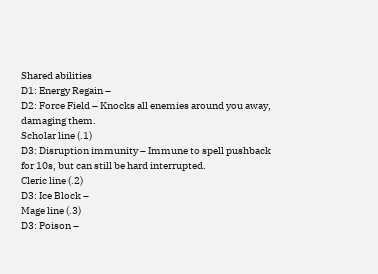Shared abilities
D1: Energy Regain –
D2: Force Field – Knocks all enemies around you away, damaging them.
Scholar line (.1)
D3: Disruption immunity – Immune to spell pushback for 10s, but can still be hard interrupted.
Cleric line (.2)
D3: Ice Block –
Mage line (.3)
D3: Poison –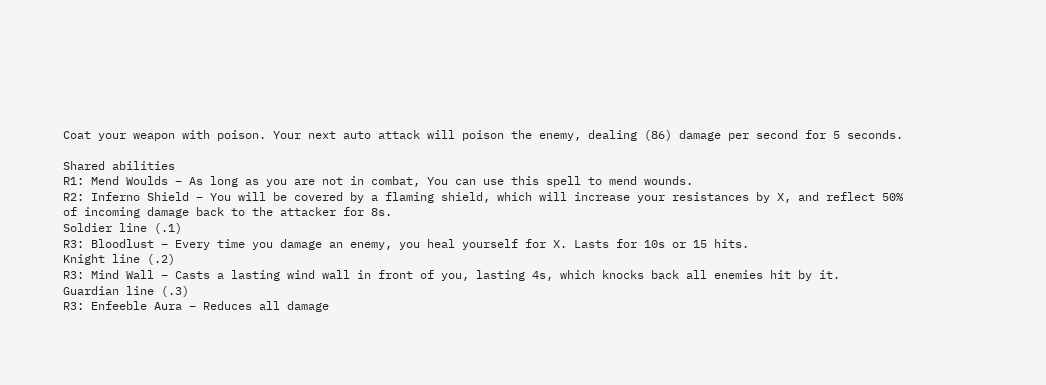Coat your weapon with poison. Your next auto attack will poison the enemy, dealing (86) damage per second for 5 seconds.

Shared abilities
R1: Mend Woulds – As long as you are not in combat, You can use this spell to mend wounds.
R2: Inferno Shield – You will be covered by a flaming shield, which will increase your resistances by X, and reflect 50% of incoming damage back to the attacker for 8s.
Soldier line (.1)
R3: Bloodlust – Every time you damage an enemy, you heal yourself for X. Lasts for 10s or 15 hits.
Knight line (.2)
R3: Mind Wall – Casts a lasting wind wall in front of you, lasting 4s, which knocks back all enemies hit by it.
Guardian line (.3)
R3: Enfeeble Aura – Reduces all damage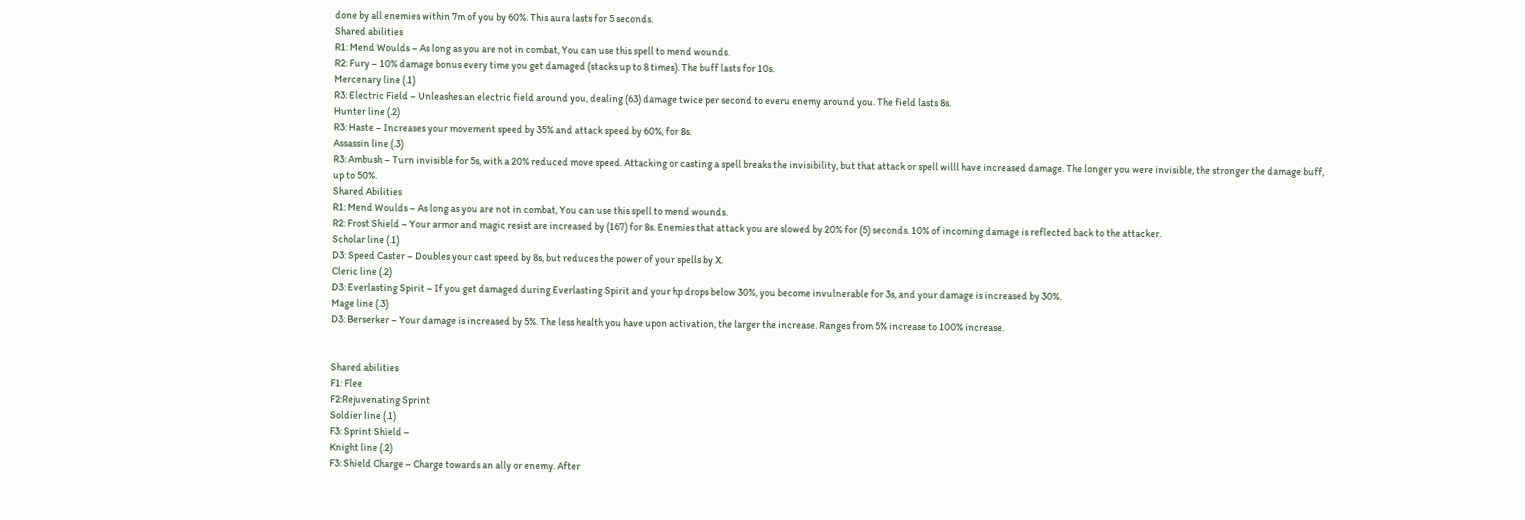done by all enemies within 7m of you by 60%. This aura lasts for 5 seconds.
Shared abilities
R1: Mend Woulds – As long as you are not in combat, You can use this spell to mend wounds.
R2: Fury – 10% damage bonus every time you get damaged (stacks up to 8 times). The buff lasts for 10s.
Mercenary line (.1)
R3: Electric Field – Unleashes an electric field around you, dealing (63) damage twice per second to everu enemy around you. The field lasts 8s.
Hunter line (.2)
R3: Haste – Increases your movement speed by 35% and attack speed by 60%, for 8s.
Assassin line (.3)
R3: Ambush – Turn invisible for 5s, with a 20% reduced move speed. Attacking or casting a spell breaks the invisibility, but that attack or spell willl have increased damage. The longer you were invisible, the stronger the damage buff, up to 50%.
Shared Abilities
R1: Mend Woulds – As long as you are not in combat, You can use this spell to mend wounds.
R2: Frost Shield – Your armor and magic resist are increased by (167) for 8s. Enemies that attack you are slowed by 20% for (5) seconds. 10% of incoming damage is reflected back to the attacker.
Scholar line (.1)
D3: Speed Caster – Doubles your cast speed by 8s, but reduces the power of your spells by X.
Cleric line (.2)
D3: Everlasting Spirit – If you get damaged during Everlasting Spirit and your hp drops below 30%, you become invulnerable for 3s, and your damage is increased by 30%.
Mage line (.3)
D3: Berserker – Your damage is increased by 5%. The less health you have upon activation, the larger the increase. Ranges from 5% increase to 100% increase.


Shared abilities
F1: Flee
F2:Rejuvenating Sprint
Soldier line (.1)
F3: Sprint Shield –
Knight line (.2)
F3: Shield Charge – Charge towards an ally or enemy. After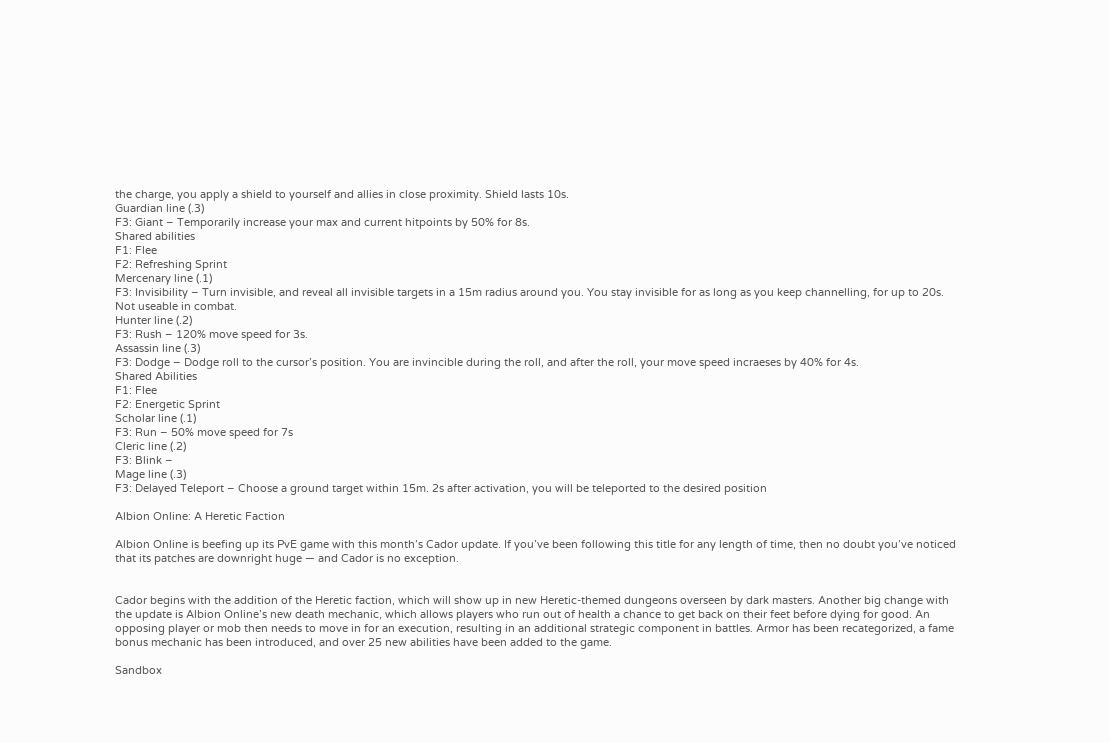the charge, you apply a shield to yourself and allies in close proximity. Shield lasts 10s.
Guardian line (.3)
F3: Giant – Temporarily increase your max and current hitpoints by 50% for 8s.
Shared abilities
F1: Flee
F2: Refreshing Sprint
Mercenary line (.1)
F3: Invisibility – Turn invisible, and reveal all invisible targets in a 15m radius around you. You stay invisible for as long as you keep channelling, for up to 20s. Not useable in combat.
Hunter line (.2)
F3: Rush – 120% move speed for 3s.
Assassin line (.3)
F3: Dodge – Dodge roll to the cursor’s position. You are invincible during the roll, and after the roll, your move speed incraeses by 40% for 4s.
Shared Abilities
F1: Flee
F2: Energetic Sprint
Scholar line (.1)
F3: Run – 50% move speed for 7s
Cleric line (.2)
F3: Blink –
Mage line (.3)
F3: Delayed Teleport – Choose a ground target within 15m. 2s after activation, you will be teleported to the desired position

Albion Online: A Heretic Faction

Albion Online is beefing up its PvE game with this month’s Cador update. If you’ve been following this title for any length of time, then no doubt you’ve noticed that its patches are downright huge — and Cador is no exception.


Cador begins with the addition of the Heretic faction, which will show up in new Heretic-themed dungeons overseen by dark masters. Another big change with the update is Albion Online’s new death mechanic, which allows players who run out of health a chance to get back on their feet before dying for good. An opposing player or mob then needs to move in for an execution, resulting in an additional strategic component in battles. Armor has been recategorized, a fame bonus mechanic has been introduced, and over 25 new abilities have been added to the game.

Sandbox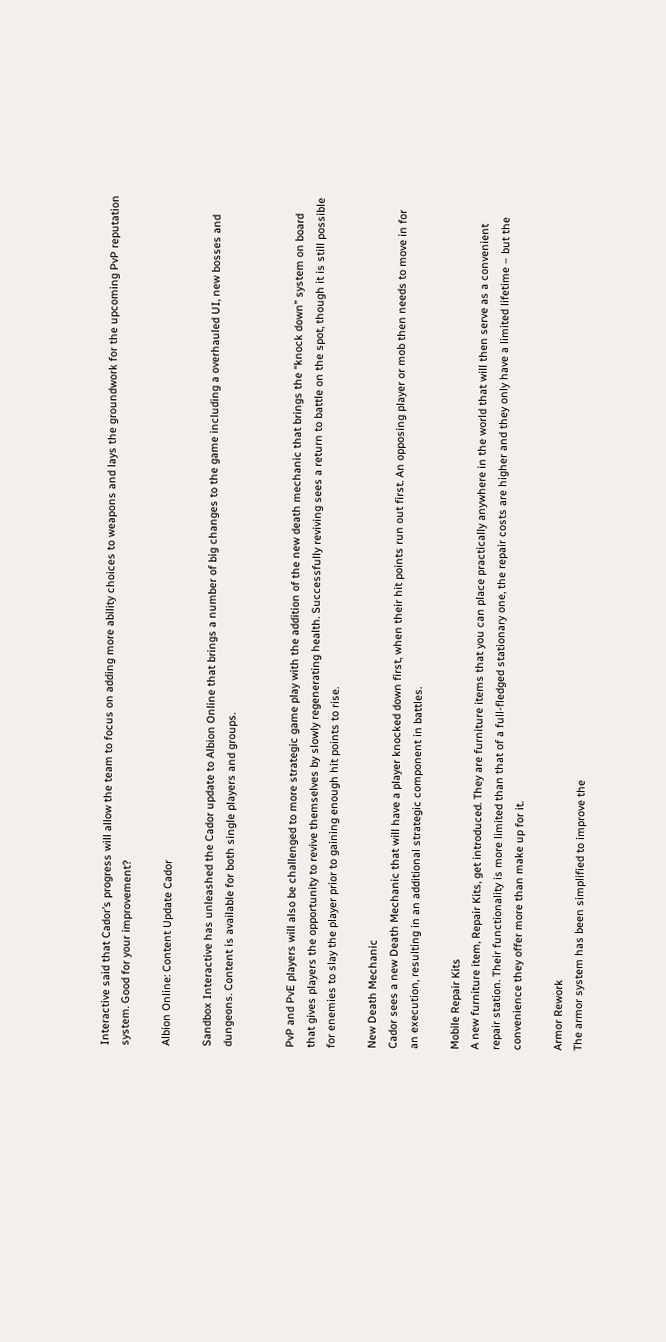Interactive said that Cador’s progress will allow the team to focus on adding more ability choices to weapons and lays the groundwork for the upcoming PvP reputation system. Good for your improvement?

Albion Online: Content Update Cador

Sandbox Interactive has unleashed the Cador update to Albion Online that brings a number of big changes to the game including a overhauled UI, new bosses and dungeons. Content is available for both single players and groups.


PvP and PvE players will also be challenged to more strategic game play with the addition of the new death mechanic that brings the “knock down” system on board that gives players the opportunity to revive themselves by slowly regenerating health. Successfully reviving sees a return to battle on the spot, though it is still possible for enemies to slay the player prior to gaining enough hit points to rise.

New Death Mechanic
Cador sees a new Death Mechanic that will have a player knocked down first, when their hit points run out first. An opposing player or mob then needs to move in for an execution, resulting in an additional strategic component in battles.

Mobile Repair Kits
A new furniture item, Repair Kits, get introduced. They are furniture items that you can place practically anywhere in the world that will then serve as a convenient repair station. Their functionality is more limited than that of a full-fledged stationary one, the repair costs are higher and they only have a limited lifetime – but the convenience they offer more than make up for it.

Armor Rework
The armor system has been simplified to improve the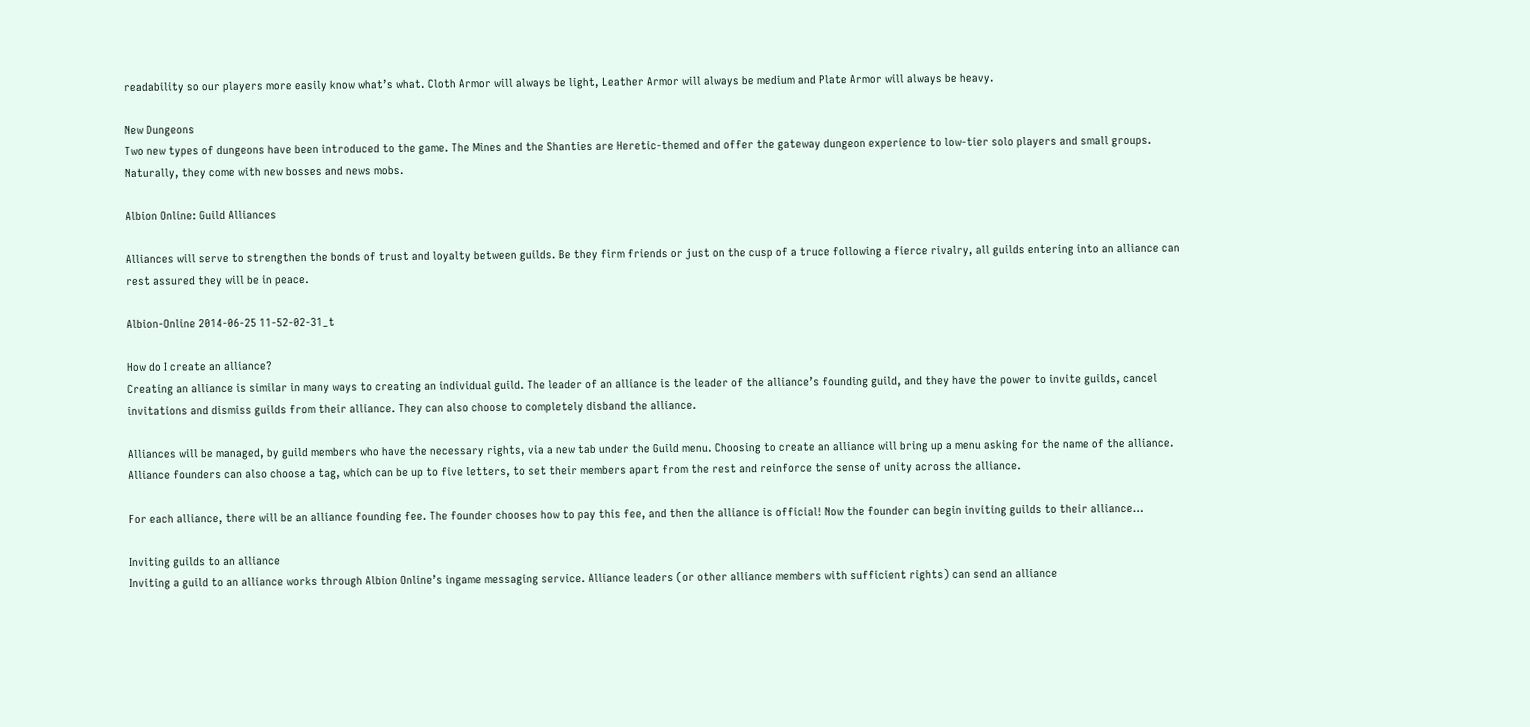readability so our players more easily know what’s what. Cloth Armor will always be light, Leather Armor will always be medium and Plate Armor will always be heavy.

New Dungeons
Two new types of dungeons have been introduced to the game. The Mines and the Shanties are Heretic-themed and offer the gateway dungeon experience to low-tier solo players and small groups. Naturally, they come with new bosses and news mobs.

Albion Online: Guild Alliances

Alliances will serve to strengthen the bonds of trust and loyalty between guilds. Be they firm friends or just on the cusp of a truce following a fierce rivalry, all guilds entering into an alliance can rest assured they will be in peace.

Albion-Online 2014-06-25 11-52-02-31_t

How do I create an alliance?
Creating an alliance is similar in many ways to creating an individual guild. The leader of an alliance is the leader of the alliance’s founding guild, and they have the power to invite guilds, cancel invitations and dismiss guilds from their alliance. They can also choose to completely disband the alliance.

Alliances will be managed, by guild members who have the necessary rights, via a new tab under the Guild menu. Choosing to create an alliance will bring up a menu asking for the name of the alliance. Alliance founders can also choose a tag, which can be up to five letters, to set their members apart from the rest and reinforce the sense of unity across the alliance.

For each alliance, there will be an alliance founding fee. The founder chooses how to pay this fee, and then the alliance is official! Now the founder can begin inviting guilds to their alliance…

Inviting guilds to an alliance
Inviting a guild to an alliance works through Albion Online’s ingame messaging service. Alliance leaders (or other alliance members with sufficient rights) can send an alliance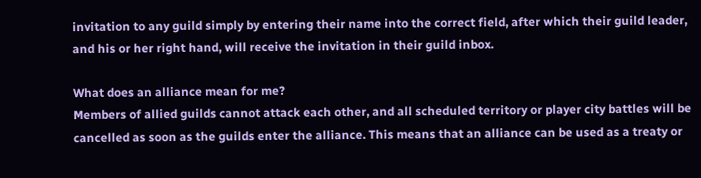invitation to any guild simply by entering their name into the correct field, after which their guild leader, and his or her right hand, will receive the invitation in their guild inbox.

What does an alliance mean for me?
Members of allied guilds cannot attack each other, and all scheduled territory or player city battles will be cancelled as soon as the guilds enter the alliance. This means that an alliance can be used as a treaty or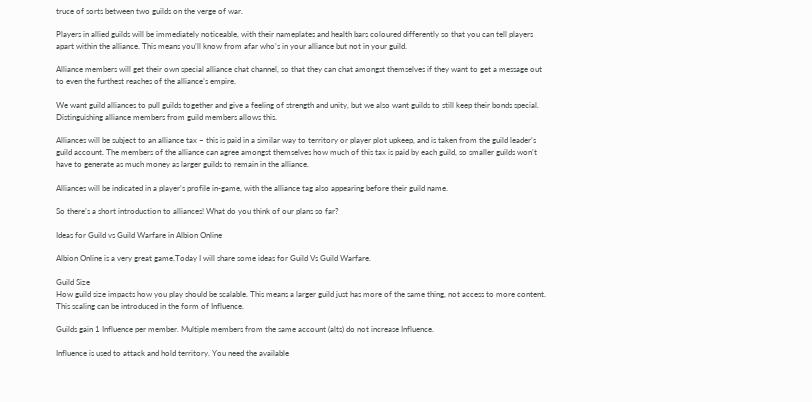truce of sorts between two guilds on the verge of war.

Players in allied guilds will be immediately noticeable, with their nameplates and health bars coloured differently so that you can tell players apart within the alliance. This means you’ll know from afar who’s in your alliance but not in your guild.

Alliance members will get their own special alliance chat channel, so that they can chat amongst themselves if they want to get a message out to even the furthest reaches of the alliance’s empire.

We want guild alliances to pull guilds together and give a feeling of strength and unity, but we also want guilds to still keep their bonds special. Distinguishing alliance members from guild members allows this.

Alliances will be subject to an alliance tax – this is paid in a similar way to territory or player plot upkeep, and is taken from the guild leader’s guild account. The members of the alliance can agree amongst themselves how much of this tax is paid by each guild, so smaller guilds won’t have to generate as much money as larger guilds to remain in the alliance.

Alliances will be indicated in a player’s profile in-game, with the alliance tag also appearing before their guild name.

So there’s a short introduction to alliances! What do you think of our plans so far?

Ideas for Guild vs Guild Warfare in Albion Online

Albion Online is a very great game.Today I will share some ideas for Guild Vs Guild Warfare.

Guild Size
How guild size impacts how you play should be scalable. This means a larger guild just has more of the same thing, not access to more content. This scaling can be introduced in the form of Influence.

Guilds gain 1 Influence per member. Multiple members from the same account (alts) do not increase Influence.

Influence is used to attack and hold territory. You need the available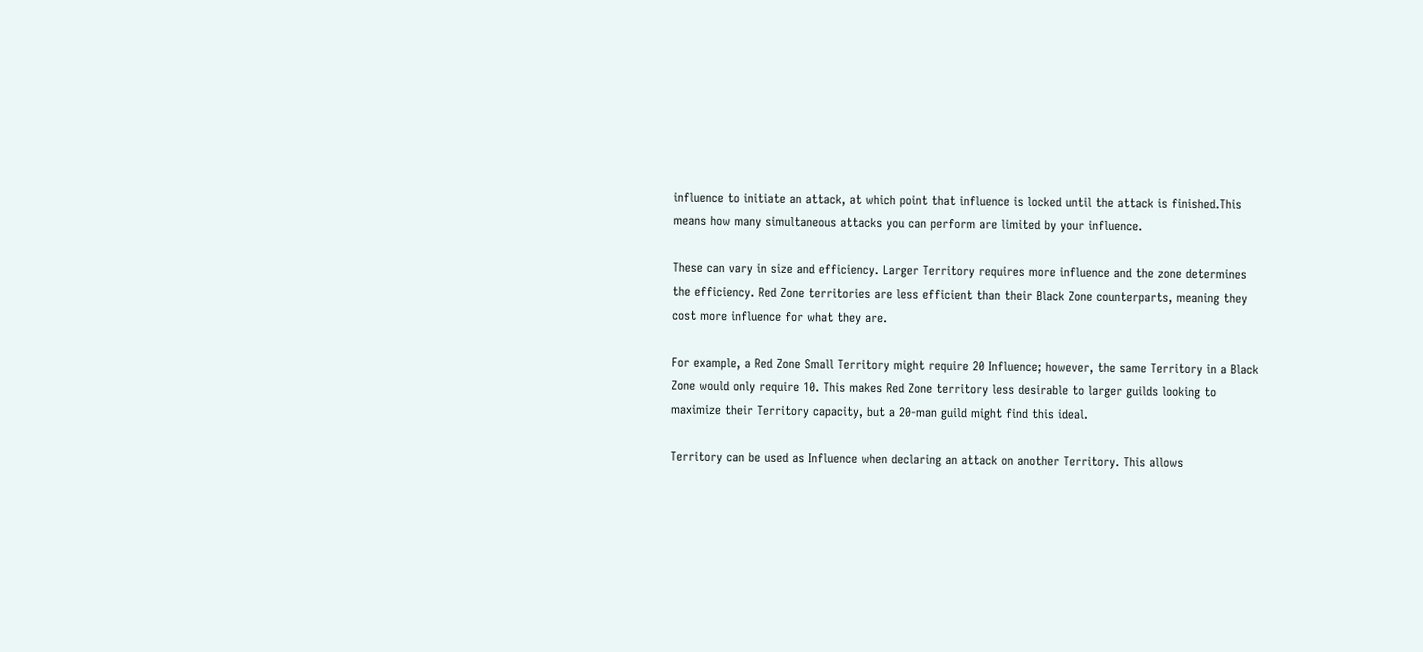influence to initiate an attack, at which point that influence is locked until the attack is finished.This means how many simultaneous attacks you can perform are limited by your influence.

These can vary in size and efficiency. Larger Territory requires more influence and the zone determines the efficiency. Red Zone territories are less efficient than their Black Zone counterparts, meaning they cost more influence for what they are.

For example, a Red Zone Small Territory might require 20 Influence; however, the same Territory in a Black Zone would only require 10. This makes Red Zone territory less desirable to larger guilds looking to maximize their Territory capacity, but a 20-man guild might find this ideal.

Territory can be used as Influence when declaring an attack on another Territory. This allows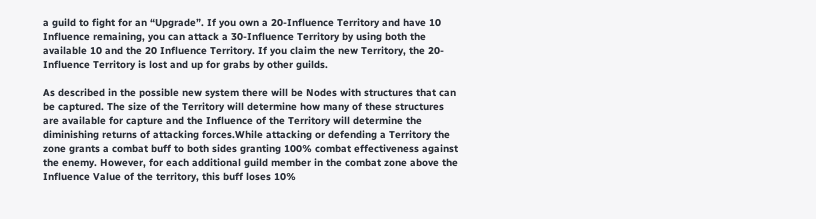a guild to fight for an “Upgrade”. If you own a 20-Influence Territory and have 10 Influence remaining, you can attack a 30-Influence Territory by using both the available 10 and the 20 Influence Territory. If you claim the new Territory, the 20-Influence Territory is lost and up for grabs by other guilds.

As described in the possible new system there will be Nodes with structures that can be captured. The size of the Territory will determine how many of these structures are available for capture and the Influence of the Territory will determine the diminishing returns of attacking forces.While attacking or defending a Territory the zone grants a combat buff to both sides granting 100% combat effectiveness against the enemy. However, for each additional guild member in the combat zone above the Influence Value of the territory, this buff loses 10%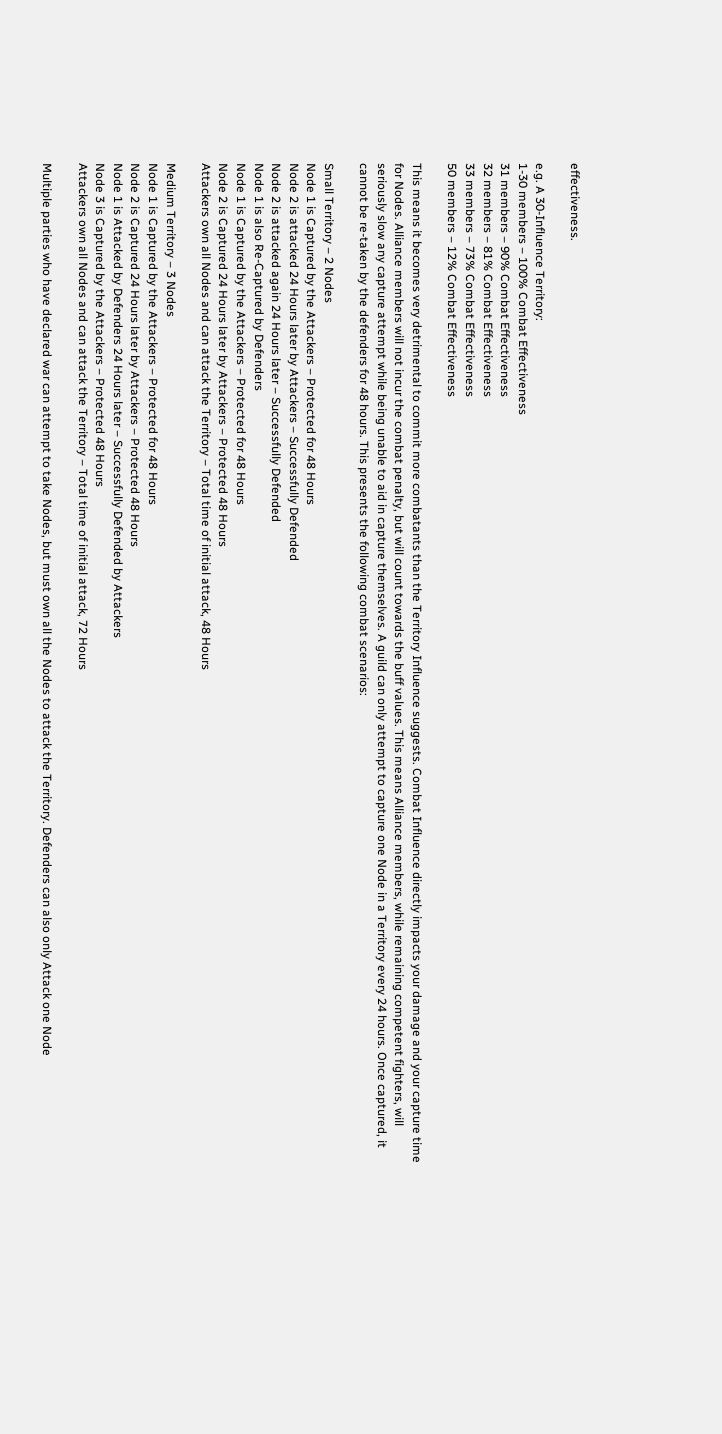effectiveness.

e.g. A 30-Influence Territory:
1-30 members – 100% Combat Effectiveness
31 members – 90% Combat Effectiveness
32 members – 81% Combat Effectiveness
33 members – 73% Combat Effectiveness
50 members – 12% Combat Effectiveness

This means it becomes very detrimental to commit more combatants than the Territory Influence suggests. Combat Influence directly impacts your damage and your capture time for Nodes. Alliance members will not incur the combat penalty, but will count towards the buff values. This means Alliance members, while remaining competent fighters, will seriously slow any capture attempt while being unable to aid in capture themselves. A guild can only attempt to capture one Node in a Territory every 24 hours. Once captured, it cannot be re-taken by the defenders for 48 hours. This presents the following combat scenarios:

Small Territory – 2 Nodes
Node 1 is Captured by the Attackers – Protected for 48 Hours
Node 2 is attacked 24 Hours later by Attackers – Successfully Defended
Node 2 is attacked again 24 Hours later – Successfully Defended
Node 1 is also Re-Captured by Defenders
Node 1 is Captured by the Attackers – Protected for 48 Hours
Node 2 is Captured 24 Hours later by Attackers – Protected 48 Hours
Attackers own all Nodes and can attack the Territory – Total time of initial attack, 48 Hours

Medium Territory – 3 Nodes
Node 1 is Captured by the Attackers – Protected for 48 Hours
Node 2 is Captured 24 Hours later by Attackers – Protected 48 Hours
Node 1 is Attacked by Defenders 24 Hours later – Successfully Defended by Attackers
Node 3 is Captured by the Attackers – Protected 48 Hours
Attackers own all Nodes and can attack the Territory – Total time of initial attack, 72 Hours

Multiple parties who have declared war can attempt to take Nodes, but must own all the Nodes to attack the Territory. Defenders can also only Attack one Node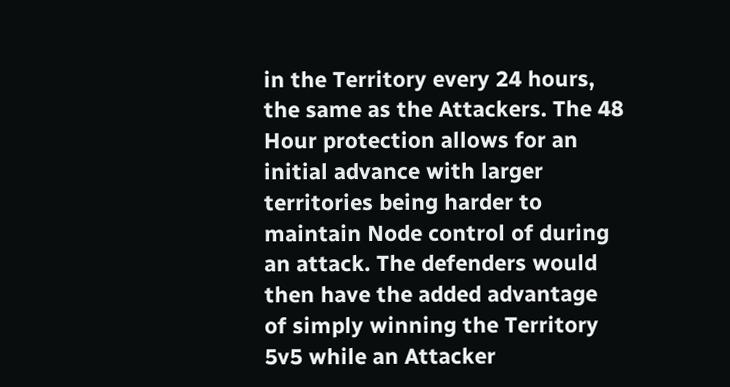in the Territory every 24 hours, the same as the Attackers. The 48 Hour protection allows for an initial advance with larger territories being harder to maintain Node control of during an attack. The defenders would then have the added advantage of simply winning the Territory 5v5 while an Attacker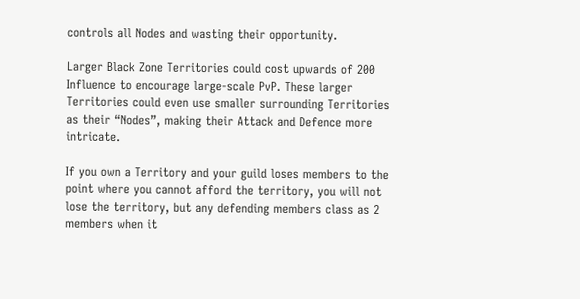controls all Nodes and wasting their opportunity.

Larger Black Zone Territories could cost upwards of 200 Influence to encourage large-scale PvP. These larger Territories could even use smaller surrounding Territories as their “Nodes”, making their Attack and Defence more intricate.

If you own a Territory and your guild loses members to the point where you cannot afford the territory, you will not lose the territory, but any defending members class as 2 members when it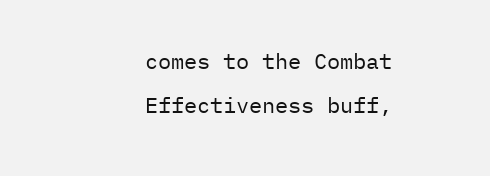comes to the Combat Effectiveness buff,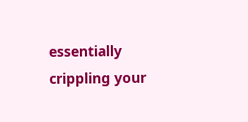essentially crippling your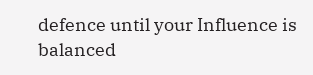defence until your Influence is balanced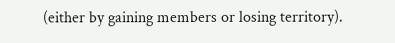(either by gaining members or losing territory).